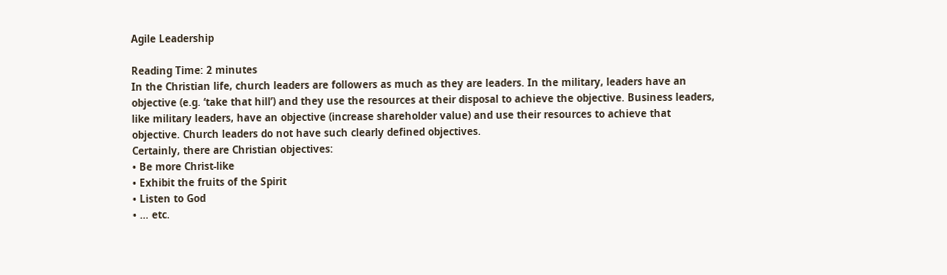Agile Leadership

Reading Time: 2 minutes
In the Christian life, church leaders are followers as much as they are leaders. In the military, leaders have an objective (e.g. ‘take that hill’) and they use the resources at their disposal to achieve the objective. Business leaders, like military leaders, have an objective (increase shareholder value) and use their resources to achieve that objective. Church leaders do not have such clearly defined objectives.
Certainly, there are Christian objectives:
• Be more Christ-like
• Exhibit the fruits of the Spirit
• Listen to God
• … etc.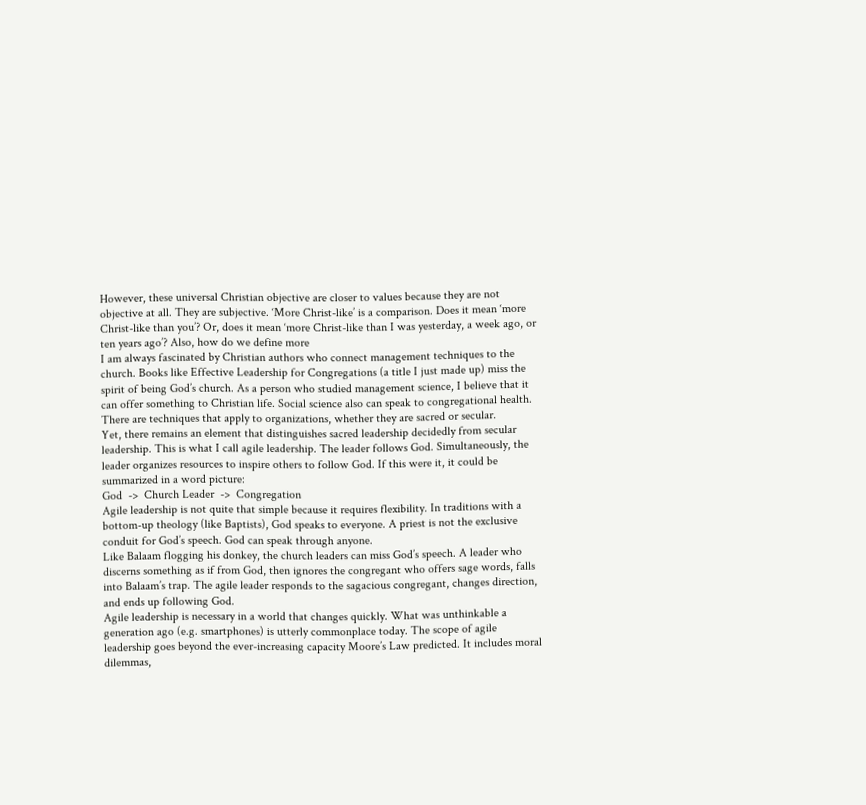However, these universal Christian objective are closer to values because they are not objective at all. They are subjective. ‘More Christ-like’ is a comparison. Does it mean ‘more Christ-like than you’? Or, does it mean ‘more Christ-like than I was yesterday, a week ago, or ten years ago’? Also, how do we define more
I am always fascinated by Christian authors who connect management techniques to the church. Books like Effective Leadership for Congregations (a title I just made up) miss the spirit of being God’s church. As a person who studied management science, I believe that it can offer something to Christian life. Social science also can speak to congregational health. There are techniques that apply to organizations, whether they are sacred or secular.
Yet, there remains an element that distinguishes sacred leadership decidedly from secular leadership. This is what I call agile leadership. The leader follows God. Simultaneously, the leader organizes resources to inspire others to follow God. If this were it, it could be summarized in a word picture:
God  ->  Church Leader  ->  Congregation
Agile leadership is not quite that simple because it requires flexibility. In traditions with a bottom-up theology (like Baptists), God speaks to everyone. A priest is not the exclusive conduit for God’s speech. God can speak through anyone.
Like Balaam flogging his donkey, the church leaders can miss God’s speech. A leader who discerns something as if from God, then ignores the congregant who offers sage words, falls into Balaam’s trap. The agile leader responds to the sagacious congregant, changes direction, and ends up following God.
Agile leadership is necessary in a world that changes quickly. What was unthinkable a generation ago (e.g. smartphones) is utterly commonplace today. The scope of agile leadership goes beyond the ever-increasing capacity Moore’s Law predicted. It includes moral dilemmas,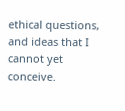ethical questions, and ideas that I cannot yet conceive.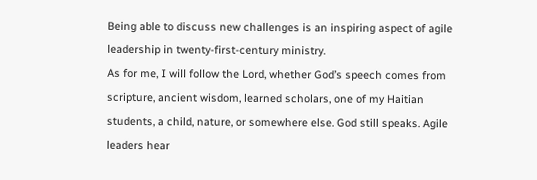Being able to discuss new challenges is an inspiring aspect of agile leadership in twenty-first-century ministry.
As for me, I will follow the Lord, whether God’s speech comes from scripture, ancient wisdom, learned scholars, one of my Haitian students, a child, nature, or somewhere else. God still speaks. Agile leaders hear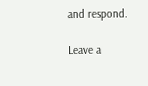and respond.

Leave a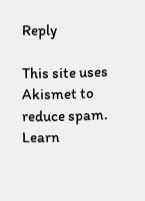Reply

This site uses Akismet to reduce spam. Learn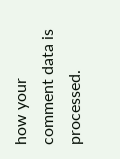how your comment data is processed.